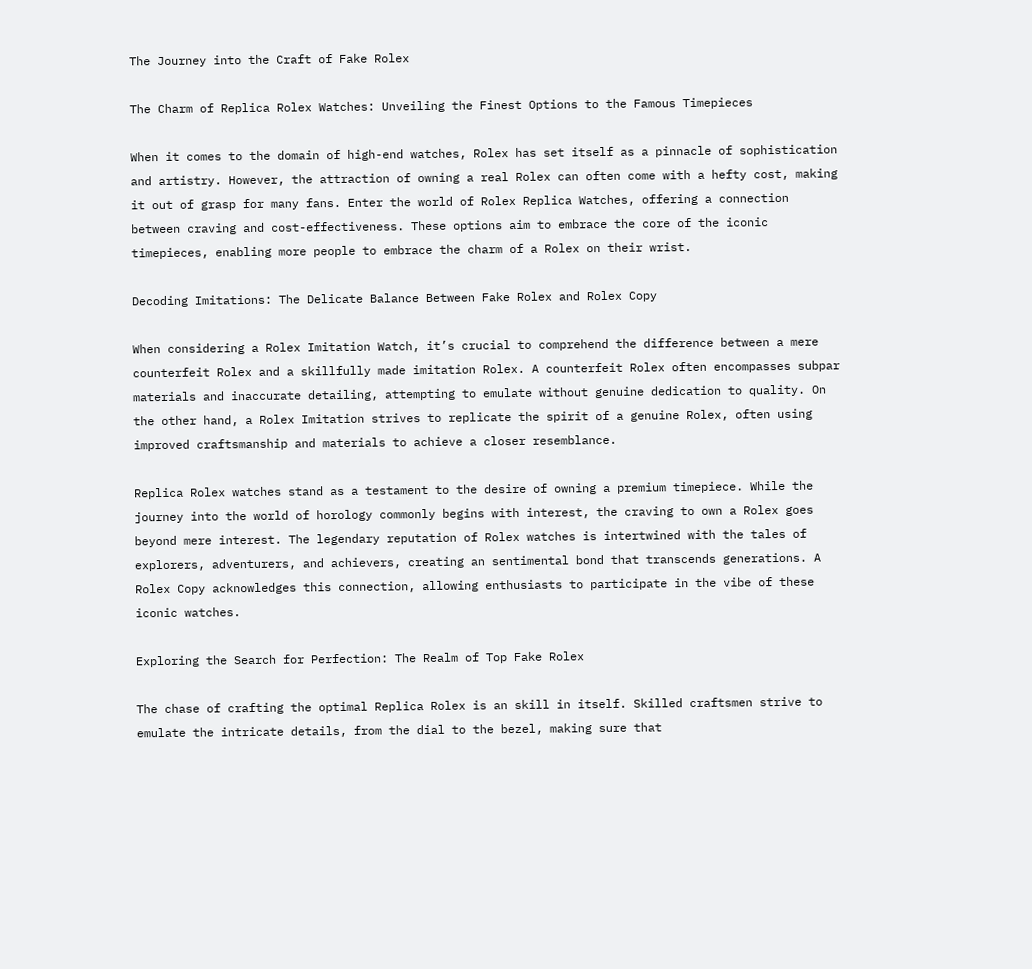The Journey into the Craft of Fake Rolex

The Charm of Replica Rolex Watches: Unveiling the Finest Options to the Famous Timepieces

When it comes to the domain of high-end watches, Rolex has set itself as a pinnacle of sophistication and artistry. However, the attraction of owning a real Rolex can often come with a hefty cost, making it out of grasp for many fans. Enter the world of Rolex Replica Watches, offering a connection between craving and cost-effectiveness. These options aim to embrace the core of the iconic timepieces, enabling more people to embrace the charm of a Rolex on their wrist.

Decoding Imitations: The Delicate Balance Between Fake Rolex and Rolex Copy

When considering a Rolex Imitation Watch, it’s crucial to comprehend the difference between a mere counterfeit Rolex and a skillfully made imitation Rolex. A counterfeit Rolex often encompasses subpar materials and inaccurate detailing, attempting to emulate without genuine dedication to quality. On the other hand, a Rolex Imitation strives to replicate the spirit of a genuine Rolex, often using improved craftsmanship and materials to achieve a closer resemblance.

Replica Rolex watches stand as a testament to the desire of owning a premium timepiece. While the journey into the world of horology commonly begins with interest, the craving to own a Rolex goes beyond mere interest. The legendary reputation of Rolex watches is intertwined with the tales of explorers, adventurers, and achievers, creating an sentimental bond that transcends generations. A Rolex Copy acknowledges this connection, allowing enthusiasts to participate in the vibe of these iconic watches.

Exploring the Search for Perfection: The Realm of Top Fake Rolex

The chase of crafting the optimal Replica Rolex is an skill in itself. Skilled craftsmen strive to emulate the intricate details, from the dial to the bezel, making sure that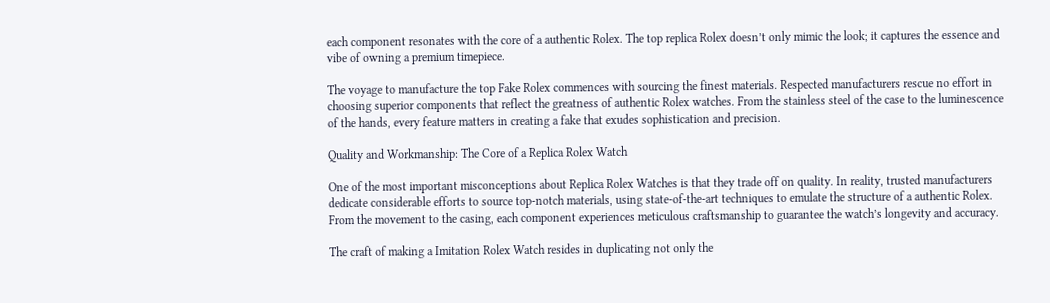each component resonates with the core of a authentic Rolex. The top replica Rolex doesn’t only mimic the look; it captures the essence and vibe of owning a premium timepiece.

The voyage to manufacture the top Fake Rolex commences with sourcing the finest materials. Respected manufacturers rescue no effort in choosing superior components that reflect the greatness of authentic Rolex watches. From the stainless steel of the case to the luminescence of the hands, every feature matters in creating a fake that exudes sophistication and precision.

Quality and Workmanship: The Core of a Replica Rolex Watch

One of the most important misconceptions about Replica Rolex Watches is that they trade off on quality. In reality, trusted manufacturers dedicate considerable efforts to source top-notch materials, using state-of-the-art techniques to emulate the structure of a authentic Rolex. From the movement to the casing, each component experiences meticulous craftsmanship to guarantee the watch’s longevity and accuracy.

The craft of making a Imitation Rolex Watch resides in duplicating not only the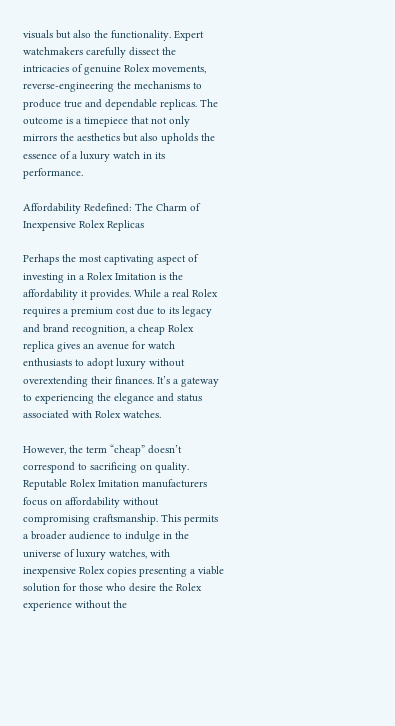visuals but also the functionality. Expert watchmakers carefully dissect the intricacies of genuine Rolex movements, reverse-engineering the mechanisms to produce true and dependable replicas. The outcome is a timepiece that not only mirrors the aesthetics but also upholds the essence of a luxury watch in its performance.

Affordability Redefined: The Charm of Inexpensive Rolex Replicas

Perhaps the most captivating aspect of investing in a Rolex Imitation is the affordability it provides. While a real Rolex requires a premium cost due to its legacy and brand recognition, a cheap Rolex replica gives an avenue for watch enthusiasts to adopt luxury without overextending their finances. It’s a gateway to experiencing the elegance and status associated with Rolex watches.

However, the term “cheap” doesn’t correspond to sacrificing on quality. Reputable Rolex Imitation manufacturers focus on affordability without compromising craftsmanship. This permits a broader audience to indulge in the universe of luxury watches, with inexpensive Rolex copies presenting a viable solution for those who desire the Rolex experience without the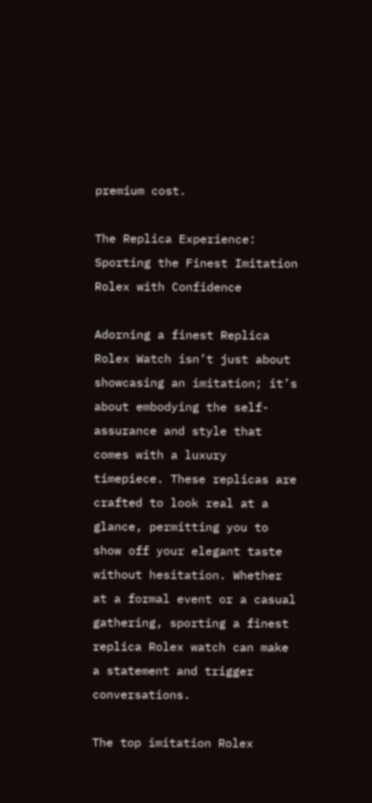premium cost.

The Replica Experience: Sporting the Finest Imitation Rolex with Confidence

Adorning a finest Replica Rolex Watch isn’t just about showcasing an imitation; it’s about embodying the self-assurance and style that comes with a luxury timepiece. These replicas are crafted to look real at a glance, permitting you to show off your elegant taste without hesitation. Whether at a formal event or a casual gathering, sporting a finest replica Rolex watch can make a statement and trigger conversations.

The top imitation Rolex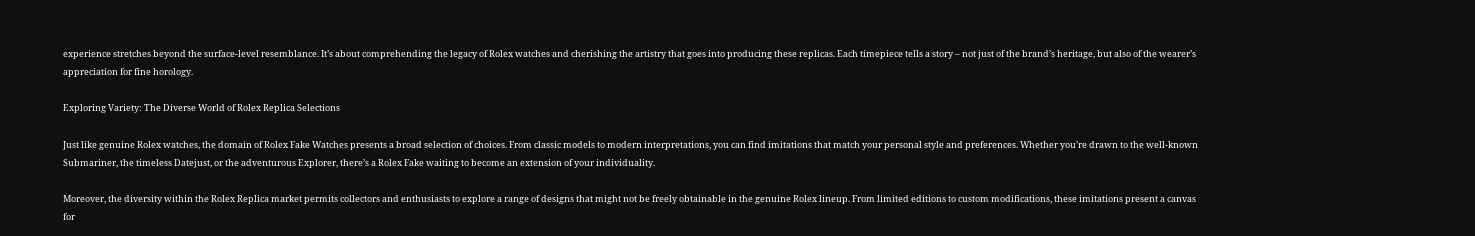experience stretches beyond the surface-level resemblance. It’s about comprehending the legacy of Rolex watches and cherishing the artistry that goes into producing these replicas. Each timepiece tells a story – not just of the brand’s heritage, but also of the wearer’s appreciation for fine horology.

Exploring Variety: The Diverse World of Rolex Replica Selections

Just like genuine Rolex watches, the domain of Rolex Fake Watches presents a broad selection of choices. From classic models to modern interpretations, you can find imitations that match your personal style and preferences. Whether you’re drawn to the well-known Submariner, the timeless Datejust, or the adventurous Explorer, there’s a Rolex Fake waiting to become an extension of your individuality.

Moreover, the diversity within the Rolex Replica market permits collectors and enthusiasts to explore a range of designs that might not be freely obtainable in the genuine Rolex lineup. From limited editions to custom modifications, these imitations present a canvas for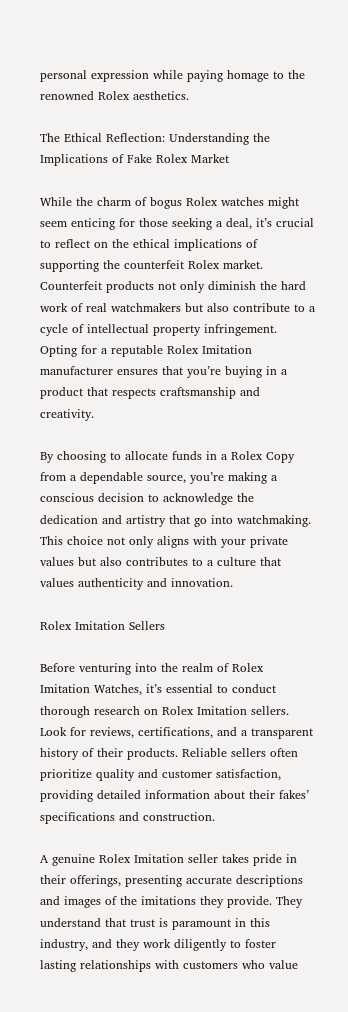personal expression while paying homage to the renowned Rolex aesthetics.

The Ethical Reflection: Understanding the Implications of Fake Rolex Market

While the charm of bogus Rolex watches might seem enticing for those seeking a deal, it’s crucial to reflect on the ethical implications of supporting the counterfeit Rolex market. Counterfeit products not only diminish the hard work of real watchmakers but also contribute to a cycle of intellectual property infringement. Opting for a reputable Rolex Imitation manufacturer ensures that you’re buying in a product that respects craftsmanship and creativity.

By choosing to allocate funds in a Rolex Copy from a dependable source, you’re making a conscious decision to acknowledge the dedication and artistry that go into watchmaking. This choice not only aligns with your private values but also contributes to a culture that values authenticity and innovation.

Rolex Imitation Sellers

Before venturing into the realm of Rolex Imitation Watches, it’s essential to conduct thorough research on Rolex Imitation sellers. Look for reviews, certifications, and a transparent history of their products. Reliable sellers often prioritize quality and customer satisfaction, providing detailed information about their fakes’ specifications and construction.

A genuine Rolex Imitation seller takes pride in their offerings, presenting accurate descriptions and images of the imitations they provide. They understand that trust is paramount in this industry, and they work diligently to foster lasting relationships with customers who value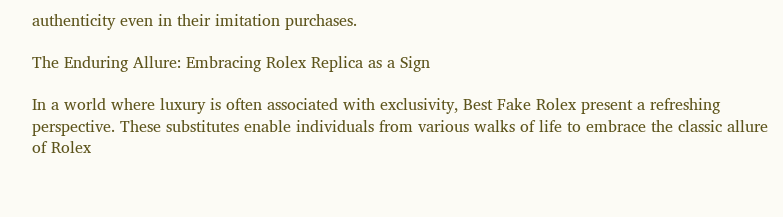authenticity even in their imitation purchases.

The Enduring Allure: Embracing Rolex Replica as a Sign

In a world where luxury is often associated with exclusivity, Best Fake Rolex present a refreshing perspective. These substitutes enable individuals from various walks of life to embrace the classic allure of Rolex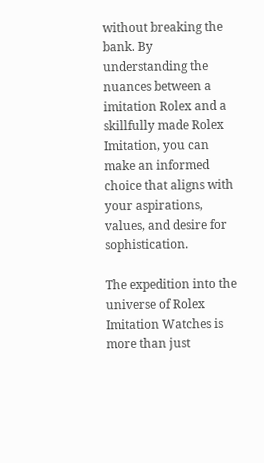without breaking the bank. By understanding the nuances between a imitation Rolex and a skillfully made Rolex Imitation, you can make an informed choice that aligns with your aspirations, values, and desire for sophistication.

The expedition into the universe of Rolex Imitation Watches is more than just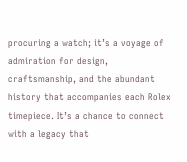procuring a watch; it’s a voyage of admiration for design, craftsmanship, and the abundant history that accompanies each Rolex timepiece. It’s a chance to connect with a legacy that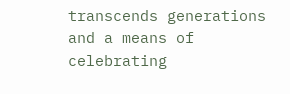transcends generations and a means of celebrating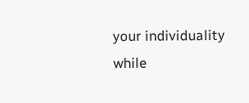your individuality while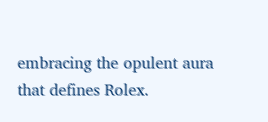embracing the opulent aura that defines Rolex.